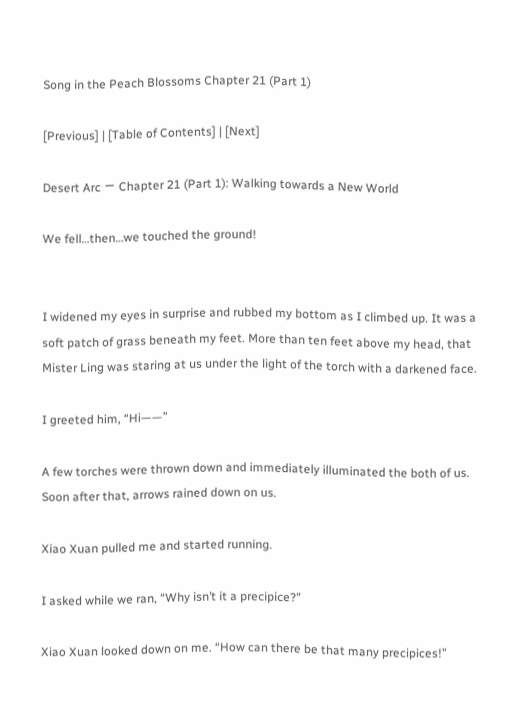Song in the Peach Blossoms Chapter 21 (Part 1)

[Previous] | [Table of Contents] | [Next]

Desert Arc ー Chapter 21 (Part 1): Walking towards a New World

We fell…then…we touched the ground!


I widened my eyes in surprise and rubbed my bottom as I climbed up. It was a soft patch of grass beneath my feet. More than ten feet above my head, that Mister Ling was staring at us under the light of the torch with a darkened face.

I greeted him, “Hi——”

A few torches were thrown down and immediately illuminated the both of us. Soon after that, arrows rained down on us.

Xiao Xuan pulled me and started running.

I asked while we ran, “Why isn’t it a precipice?”

Xiao Xuan looked down on me. “How can there be that many precipices!”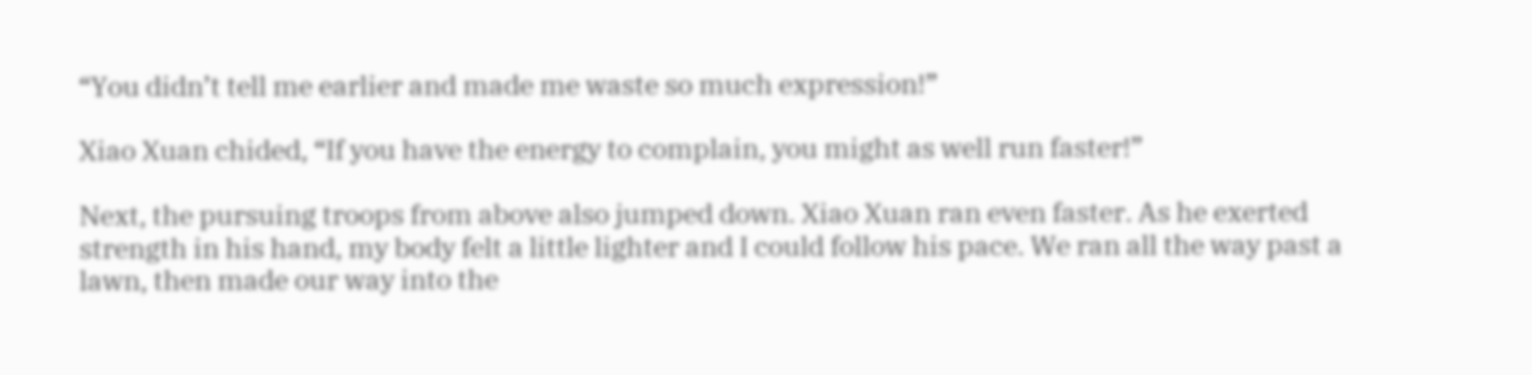“You didn’t tell me earlier and made me waste so much expression!”

Xiao Xuan chided, “If you have the energy to complain, you might as well run faster!”

Next, the pursuing troops from above also jumped down. Xiao Xuan ran even faster. As he exerted strength in his hand, my body felt a little lighter and I could follow his pace. We ran all the way past a lawn, then made our way into the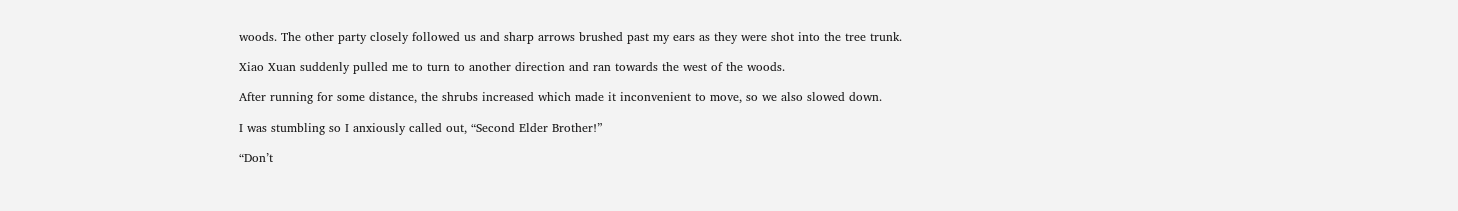woods. The other party closely followed us and sharp arrows brushed past my ears as they were shot into the tree trunk.

Xiao Xuan suddenly pulled me to turn to another direction and ran towards the west of the woods.

After running for some distance, the shrubs increased which made it inconvenient to move, so we also slowed down.

I was stumbling so I anxiously called out, “Second Elder Brother!”

“Don’t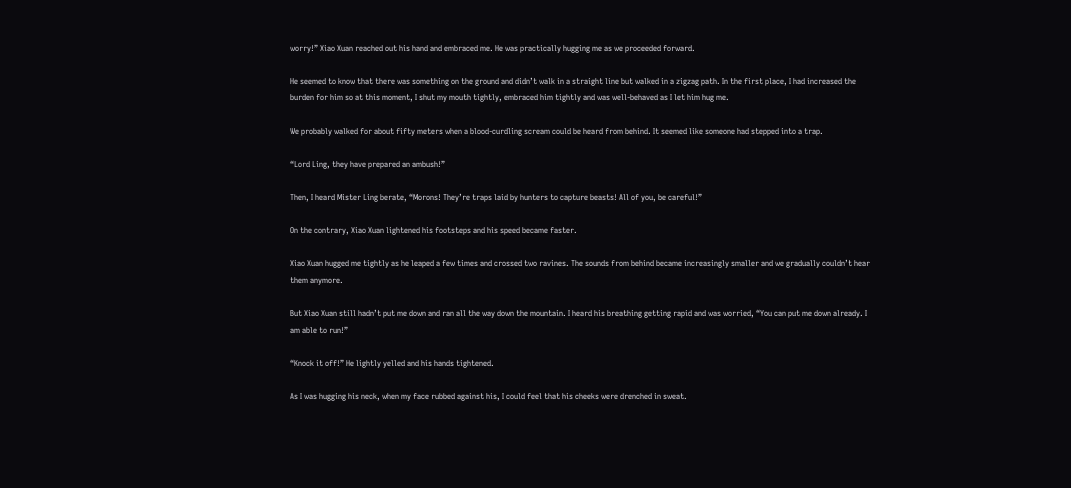worry!” Xiao Xuan reached out his hand and embraced me. He was practically hugging me as we proceeded forward.

He seemed to know that there was something on the ground and didn’t walk in a straight line but walked in a zigzag path. In the first place, I had increased the burden for him so at this moment, I shut my mouth tightly, embraced him tightly and was well-behaved as I let him hug me.

We probably walked for about fifty meters when a blood-curdling scream could be heard from behind. It seemed like someone had stepped into a trap.

“Lord Ling, they have prepared an ambush!”

Then, I heard Mister Ling berate, “Morons! They’re traps laid by hunters to capture beasts! All of you, be careful!”

On the contrary, Xiao Xuan lightened his footsteps and his speed became faster.

Xiao Xuan hugged me tightly as he leaped a few times and crossed two ravines. The sounds from behind became increasingly smaller and we gradually couldn’t hear them anymore.

But Xiao Xuan still hadn’t put me down and ran all the way down the mountain. I heard his breathing getting rapid and was worried, “You can put me down already. I am able to run!”

“Knock it off!” He lightly yelled and his hands tightened.

As I was hugging his neck, when my face rubbed against his, I could feel that his cheeks were drenched in sweat.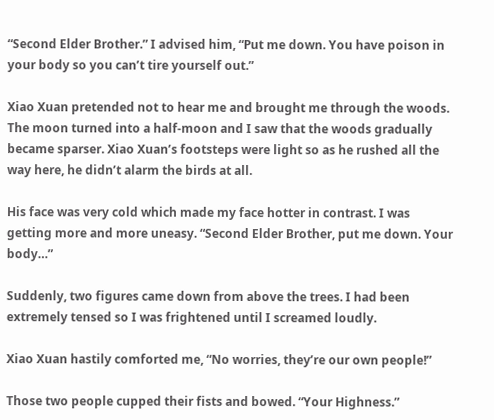“Second Elder Brother.” I advised him, “Put me down. You have poison in your body so you can’t tire yourself out.”

Xiao Xuan pretended not to hear me and brought me through the woods. The moon turned into a half-moon and I saw that the woods gradually became sparser. Xiao Xuan’s footsteps were light so as he rushed all the way here, he didn’t alarm the birds at all.

His face was very cold which made my face hotter in contrast. I was getting more and more uneasy. “Second Elder Brother, put me down. Your body…”

Suddenly, two figures came down from above the trees. I had been extremely tensed so I was frightened until I screamed loudly.

Xiao Xuan hastily comforted me, “No worries, they’re our own people!”

Those two people cupped their fists and bowed. “Your Highness.”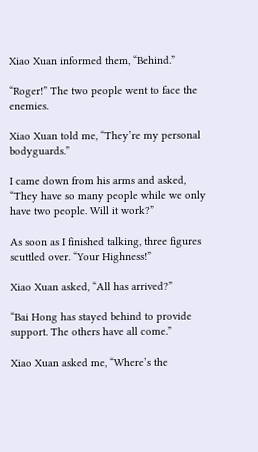Xiao Xuan informed them, “Behind.”

“Roger!” The two people went to face the enemies.

Xiao Xuan told me, “They’re my personal bodyguards.”

I came down from his arms and asked, “They have so many people while we only have two people. Will it work?”

As soon as I finished talking, three figures scuttled over. “Your Highness!”

Xiao Xuan asked, “All has arrived?”

“Bai Hong has stayed behind to provide support. The others have all come.”

Xiao Xuan asked me, “Where’s the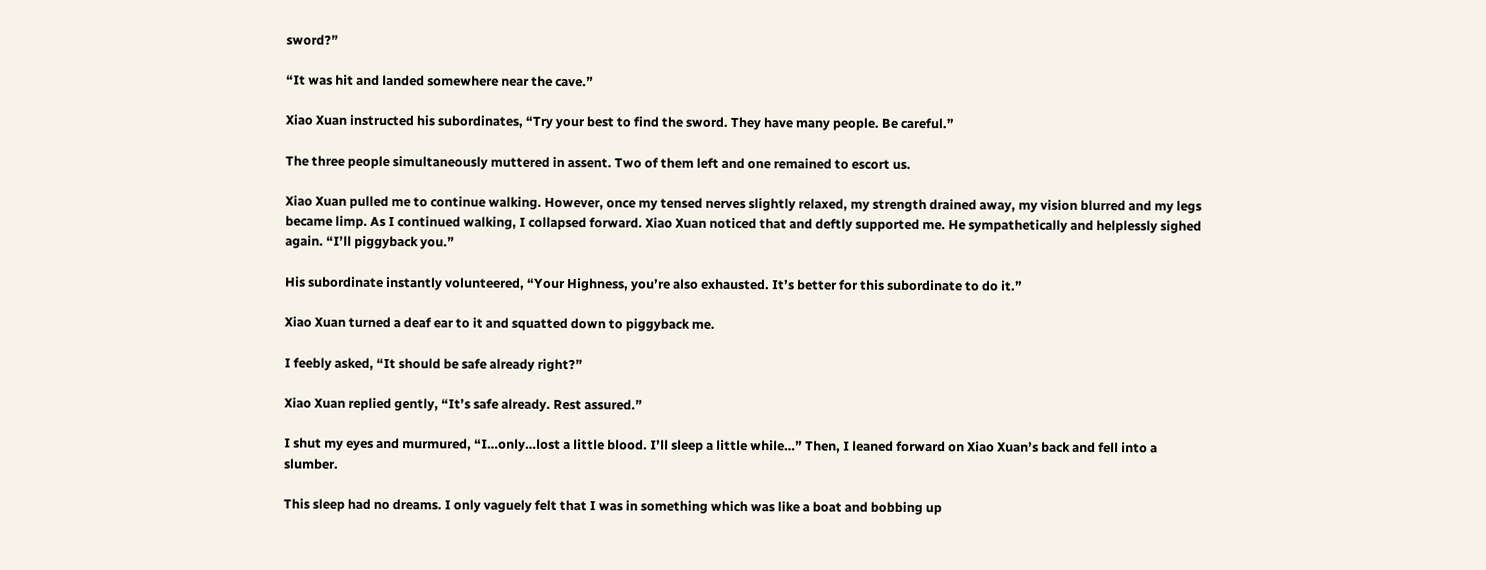sword?”

“It was hit and landed somewhere near the cave.”

Xiao Xuan instructed his subordinates, “Try your best to find the sword. They have many people. Be careful.”

The three people simultaneously muttered in assent. Two of them left and one remained to escort us.

Xiao Xuan pulled me to continue walking. However, once my tensed nerves slightly relaxed, my strength drained away, my vision blurred and my legs became limp. As I continued walking, I collapsed forward. Xiao Xuan noticed that and deftly supported me. He sympathetically and helplessly sighed again. “I’ll piggyback you.”

His subordinate instantly volunteered, “Your Highness, you’re also exhausted. It’s better for this subordinate to do it.”

Xiao Xuan turned a deaf ear to it and squatted down to piggyback me.

I feebly asked, “It should be safe already right?”

Xiao Xuan replied gently, “It’s safe already. Rest assured.”

I shut my eyes and murmured, “I…only…lost a little blood. I’ll sleep a little while…” Then, I leaned forward on Xiao Xuan’s back and fell into a slumber.

This sleep had no dreams. I only vaguely felt that I was in something which was like a boat and bobbing up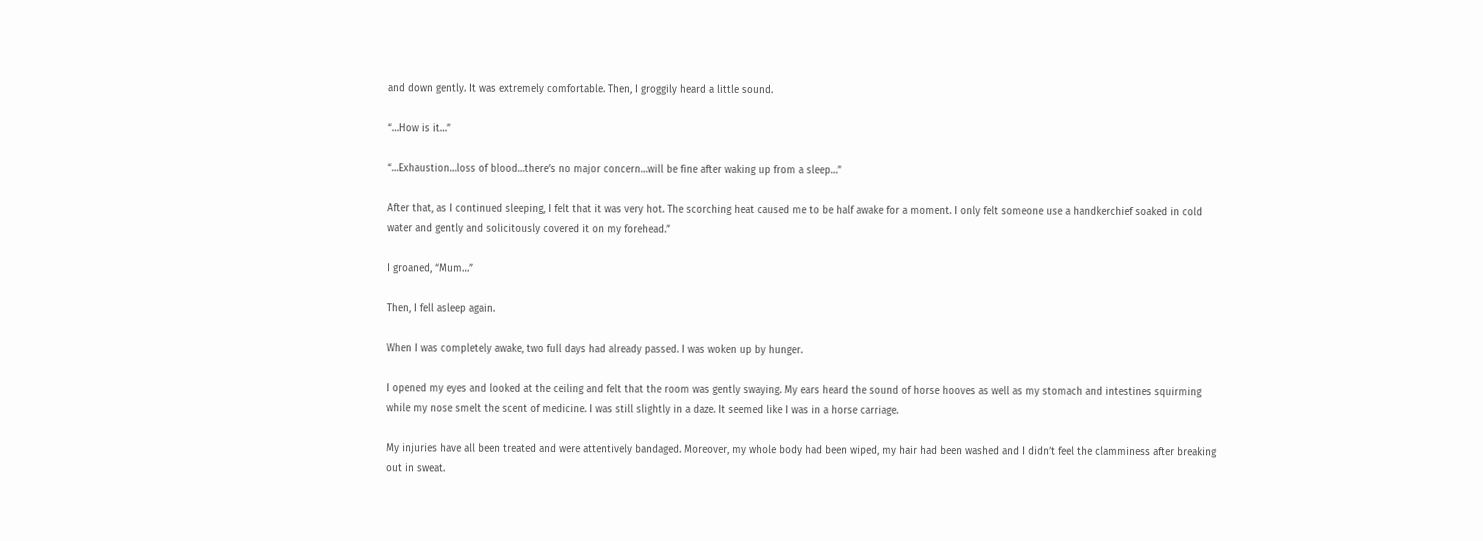and down gently. It was extremely comfortable. Then, I groggily heard a little sound.

“…How is it…”

“…Exhaustion…loss of blood…there’s no major concern…will be fine after waking up from a sleep…”

After that, as I continued sleeping, I felt that it was very hot. The scorching heat caused me to be half awake for a moment. I only felt someone use a handkerchief soaked in cold water and gently and solicitously covered it on my forehead.”

I groaned, “Mum…”

Then, I fell asleep again.

When I was completely awake, two full days had already passed. I was woken up by hunger.

I opened my eyes and looked at the ceiling and felt that the room was gently swaying. My ears heard the sound of horse hooves as well as my stomach and intestines squirming while my nose smelt the scent of medicine. I was still slightly in a daze. It seemed like I was in a horse carriage.

My injuries have all been treated and were attentively bandaged. Moreover, my whole body had been wiped, my hair had been washed and I didn’t feel the clamminess after breaking out in sweat.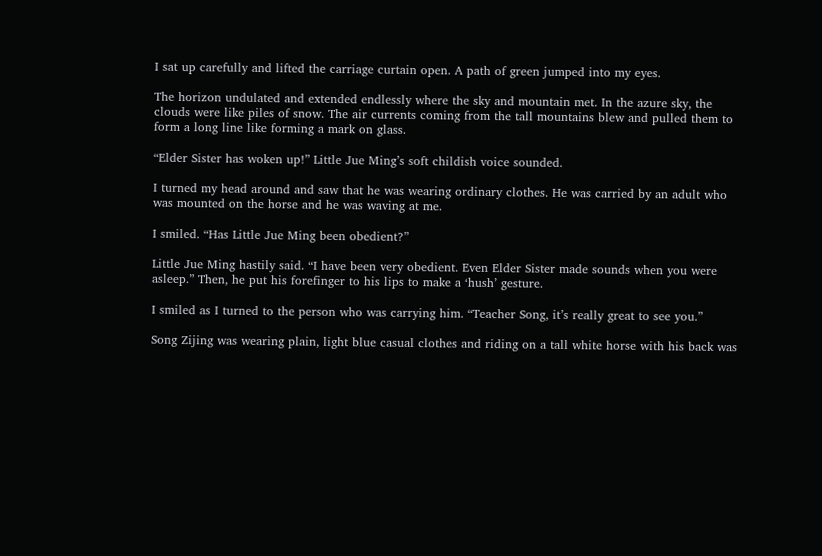I sat up carefully and lifted the carriage curtain open. A path of green jumped into my eyes.

The horizon undulated and extended endlessly where the sky and mountain met. In the azure sky, the clouds were like piles of snow. The air currents coming from the tall mountains blew and pulled them to form a long line like forming a mark on glass.

“Elder Sister has woken up!” Little Jue Ming’s soft childish voice sounded.

I turned my head around and saw that he was wearing ordinary clothes. He was carried by an adult who was mounted on the horse and he was waving at me.

I smiled. “Has Little Jue Ming been obedient?”

Little Jue Ming hastily said. “I have been very obedient. Even Elder Sister made sounds when you were asleep.” Then, he put his forefinger to his lips to make a ‘hush’ gesture.

I smiled as I turned to the person who was carrying him. “Teacher Song, it’s really great to see you.”

Song Zijing was wearing plain, light blue casual clothes and riding on a tall white horse with his back was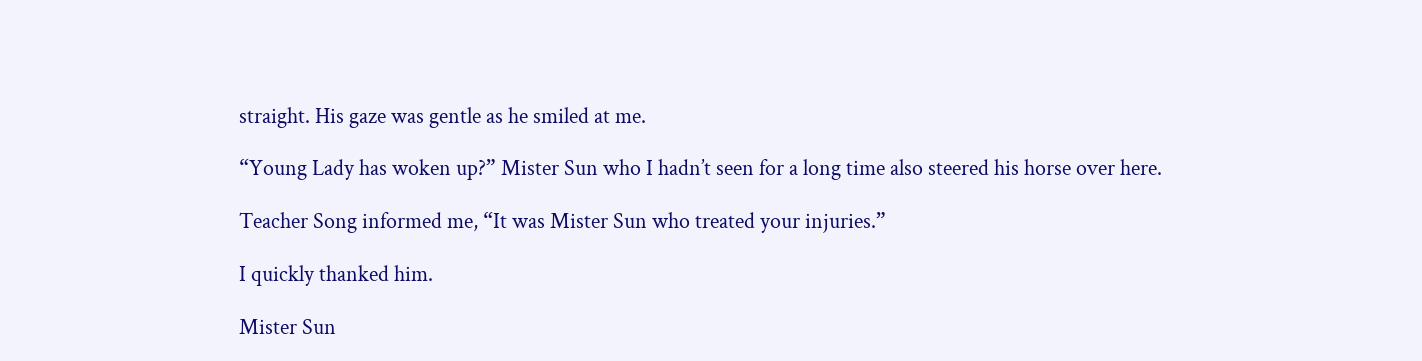straight. His gaze was gentle as he smiled at me.

“Young Lady has woken up?” Mister Sun who I hadn’t seen for a long time also steered his horse over here.

Teacher Song informed me, “It was Mister Sun who treated your injuries.”

I quickly thanked him.

Mister Sun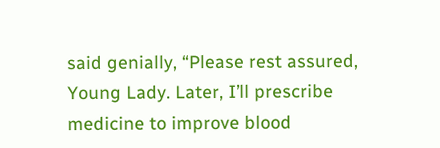said genially, “Please rest assured, Young Lady. Later, I’ll prescribe medicine to improve blood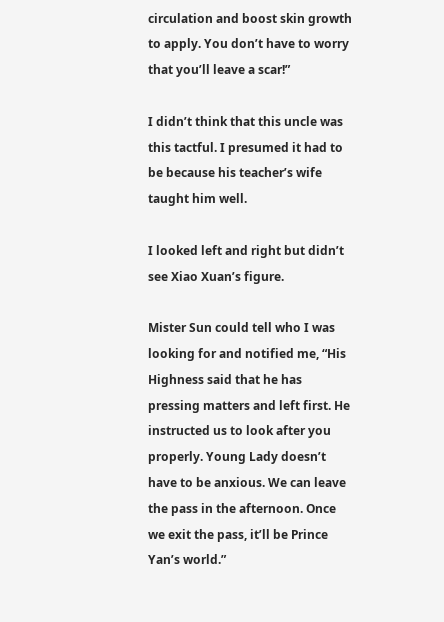circulation and boost skin growth to apply. You don’t have to worry that you’ll leave a scar!”

I didn’t think that this uncle was this tactful. I presumed it had to be because his teacher’s wife taught him well.

I looked left and right but didn’t see Xiao Xuan’s figure.

Mister Sun could tell who I was looking for and notified me, “His Highness said that he has pressing matters and left first. He instructed us to look after you properly. Young Lady doesn’t have to be anxious. We can leave the pass in the afternoon. Once we exit the pass, it’ll be Prince Yan’s world.”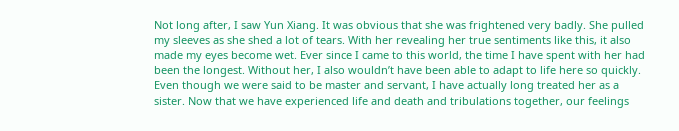Not long after, I saw Yun Xiang. It was obvious that she was frightened very badly. She pulled my sleeves as she shed a lot of tears. With her revealing her true sentiments like this, it also made my eyes become wet. Ever since I came to this world, the time I have spent with her had been the longest. Without her, I also wouldn’t have been able to adapt to life here so quickly. Even though we were said to be master and servant, I have actually long treated her as a sister. Now that we have experienced life and death and tribulations together, our feelings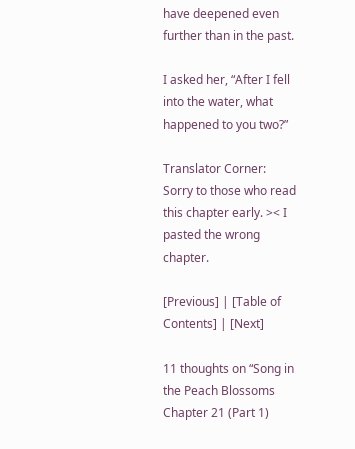have deepened even further than in the past.

I asked her, “After I fell into the water, what happened to you two?”

Translator Corner:
Sorry to those who read this chapter early. >< I pasted the wrong chapter.

[Previous] | [Table of Contents] | [Next]

11 thoughts on “Song in the Peach Blossoms Chapter 21 (Part 1)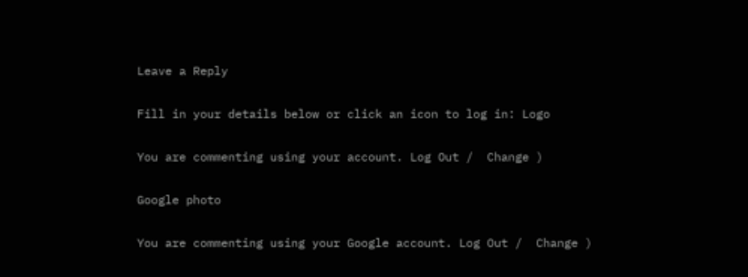Leave a Reply

Fill in your details below or click an icon to log in: Logo

You are commenting using your account. Log Out /  Change )

Google photo

You are commenting using your Google account. Log Out /  Change )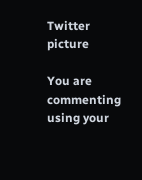Twitter picture

You are commenting using your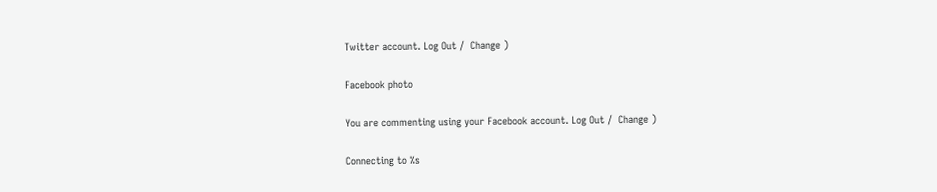Twitter account. Log Out /  Change )

Facebook photo

You are commenting using your Facebook account. Log Out /  Change )

Connecting to %s